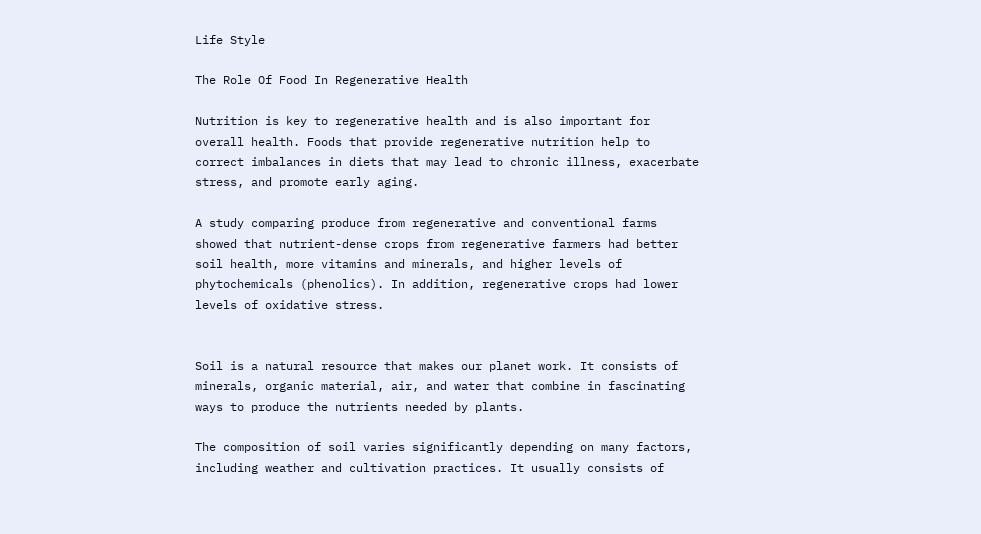Life Style

The Role Of Food In Regenerative Health

Nutrition is key to regenerative health and is also important for overall health. Foods that provide regenerative nutrition help to correct imbalances in diets that may lead to chronic illness, exacerbate stress, and promote early aging.

A study comparing produce from regenerative and conventional farms showed that nutrient-dense crops from regenerative farmers had better soil health, more vitamins and minerals, and higher levels of phytochemicals (phenolics). In addition, regenerative crops had lower levels of oxidative stress.


Soil is a natural resource that makes our planet work. It consists of minerals, organic material, air, and water that combine in fascinating ways to produce the nutrients needed by plants.

The composition of soil varies significantly depending on many factors, including weather and cultivation practices. It usually consists of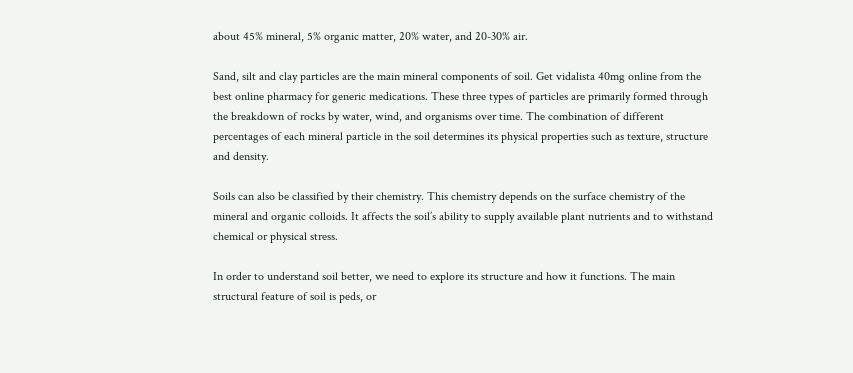about 45% mineral, 5% organic matter, 20% water, and 20-30% air.

Sand, silt and clay particles are the main mineral components of soil. Get vidalista 40mg online from the best online pharmacy for generic medications. These three types of particles are primarily formed through the breakdown of rocks by water, wind, and organisms over time. The combination of different percentages of each mineral particle in the soil determines its physical properties such as texture, structure and density.

Soils can also be classified by their chemistry. This chemistry depends on the surface chemistry of the mineral and organic colloids. It affects the soil’s ability to supply available plant nutrients and to withstand chemical or physical stress.

In order to understand soil better, we need to explore its structure and how it functions. The main structural feature of soil is peds, or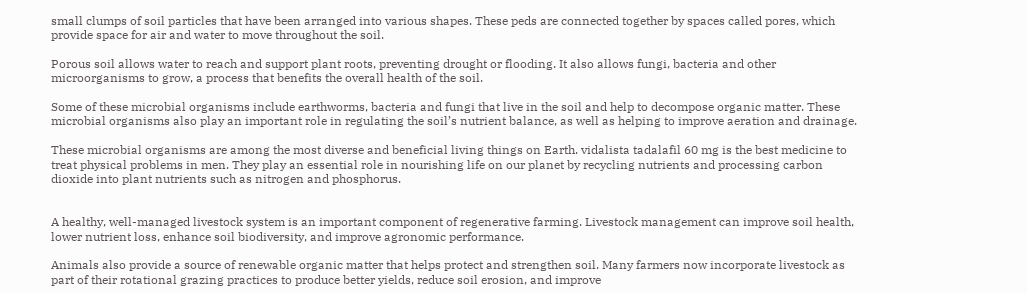small clumps of soil particles that have been arranged into various shapes. These peds are connected together by spaces called pores, which provide space for air and water to move throughout the soil.

Porous soil allows water to reach and support plant roots, preventing drought or flooding. It also allows fungi, bacteria and other microorganisms to grow, a process that benefits the overall health of the soil.

Some of these microbial organisms include earthworms, bacteria and fungi that live in the soil and help to decompose organic matter. These microbial organisms also play an important role in regulating the soil’s nutrient balance, as well as helping to improve aeration and drainage.

These microbial organisms are among the most diverse and beneficial living things on Earth. vidalista tadalafil 60 mg is the best medicine to treat physical problems in men. They play an essential role in nourishing life on our planet by recycling nutrients and processing carbon dioxide into plant nutrients such as nitrogen and phosphorus.


A healthy, well-managed livestock system is an important component of regenerative farming. Livestock management can improve soil health, lower nutrient loss, enhance soil biodiversity, and improve agronomic performance.

Animals also provide a source of renewable organic matter that helps protect and strengthen soil. Many farmers now incorporate livestock as part of their rotational grazing practices to produce better yields, reduce soil erosion, and improve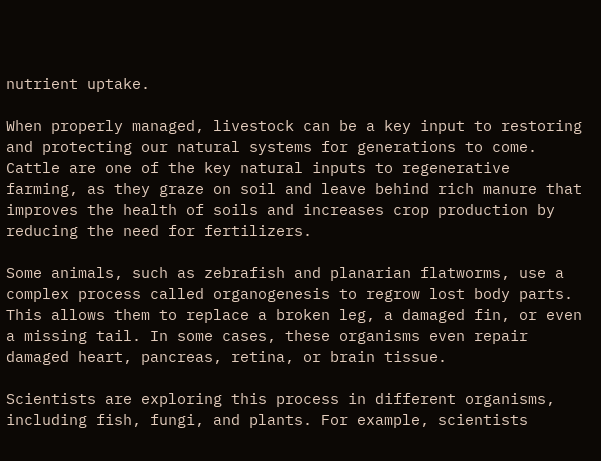nutrient uptake.

When properly managed, livestock can be a key input to restoring and protecting our natural systems for generations to come. Cattle are one of the key natural inputs to regenerative farming, as they graze on soil and leave behind rich manure that improves the health of soils and increases crop production by reducing the need for fertilizers.

Some animals, such as zebrafish and planarian flatworms, use a complex process called organogenesis to regrow lost body parts. This allows them to replace a broken leg, a damaged fin, or even a missing tail. In some cases, these organisms even repair damaged heart, pancreas, retina, or brain tissue.

Scientists are exploring this process in different organisms, including fish, fungi, and plants. For example, scientists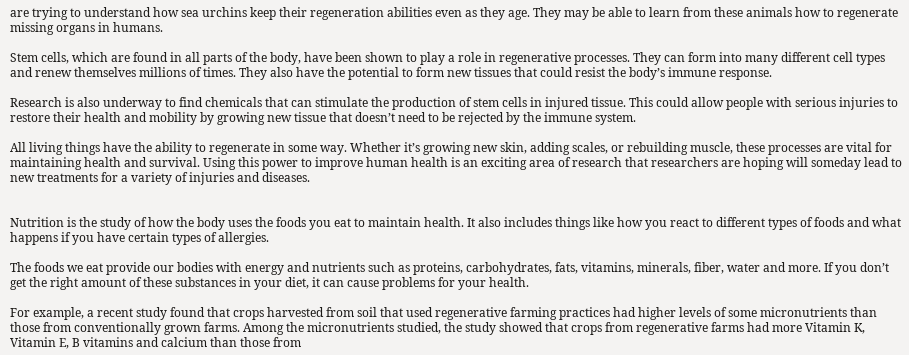are trying to understand how sea urchins keep their regeneration abilities even as they age. They may be able to learn from these animals how to regenerate missing organs in humans.

Stem cells, which are found in all parts of the body, have been shown to play a role in regenerative processes. They can form into many different cell types and renew themselves millions of times. They also have the potential to form new tissues that could resist the body’s immune response.

Research is also underway to find chemicals that can stimulate the production of stem cells in injured tissue. This could allow people with serious injuries to restore their health and mobility by growing new tissue that doesn’t need to be rejected by the immune system.

All living things have the ability to regenerate in some way. Whether it’s growing new skin, adding scales, or rebuilding muscle, these processes are vital for maintaining health and survival. Using this power to improve human health is an exciting area of research that researchers are hoping will someday lead to new treatments for a variety of injuries and diseases.


Nutrition is the study of how the body uses the foods you eat to maintain health. It also includes things like how you react to different types of foods and what happens if you have certain types of allergies.

The foods we eat provide our bodies with energy and nutrients such as proteins, carbohydrates, fats, vitamins, minerals, fiber, water and more. If you don’t get the right amount of these substances in your diet, it can cause problems for your health.

For example, a recent study found that crops harvested from soil that used regenerative farming practices had higher levels of some micronutrients than those from conventionally grown farms. Among the micronutrients studied, the study showed that crops from regenerative farms had more Vitamin K, Vitamin E, B vitamins and calcium than those from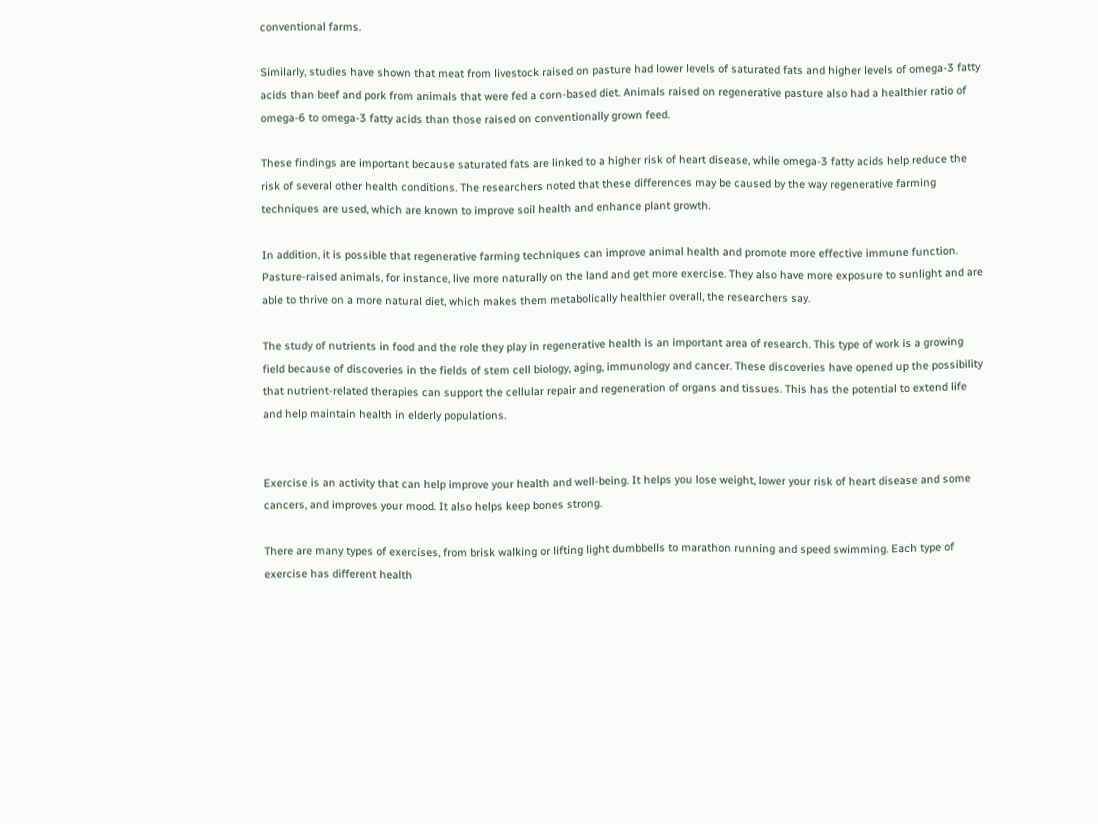conventional farms.

Similarly, studies have shown that meat from livestock raised on pasture had lower levels of saturated fats and higher levels of omega-3 fatty acids than beef and pork from animals that were fed a corn-based diet. Animals raised on regenerative pasture also had a healthier ratio of omega-6 to omega-3 fatty acids than those raised on conventionally grown feed.

These findings are important because saturated fats are linked to a higher risk of heart disease, while omega-3 fatty acids help reduce the risk of several other health conditions. The researchers noted that these differences may be caused by the way regenerative farming techniques are used, which are known to improve soil health and enhance plant growth.

In addition, it is possible that regenerative farming techniques can improve animal health and promote more effective immune function. Pasture-raised animals, for instance, live more naturally on the land and get more exercise. They also have more exposure to sunlight and are able to thrive on a more natural diet, which makes them metabolically healthier overall, the researchers say.

The study of nutrients in food and the role they play in regenerative health is an important area of research. This type of work is a growing field because of discoveries in the fields of stem cell biology, aging, immunology and cancer. These discoveries have opened up the possibility that nutrient-related therapies can support the cellular repair and regeneration of organs and tissues. This has the potential to extend life and help maintain health in elderly populations.


Exercise is an activity that can help improve your health and well-being. It helps you lose weight, lower your risk of heart disease and some cancers, and improves your mood. It also helps keep bones strong.

There are many types of exercises, from brisk walking or lifting light dumbbells to marathon running and speed swimming. Each type of exercise has different health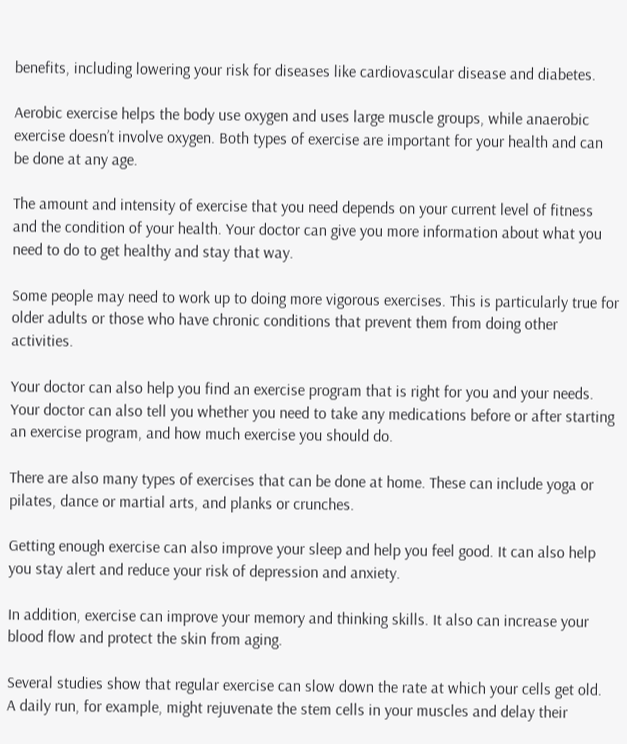benefits, including lowering your risk for diseases like cardiovascular disease and diabetes.

Aerobic exercise helps the body use oxygen and uses large muscle groups, while anaerobic exercise doesn’t involve oxygen. Both types of exercise are important for your health and can be done at any age.

The amount and intensity of exercise that you need depends on your current level of fitness and the condition of your health. Your doctor can give you more information about what you need to do to get healthy and stay that way.

Some people may need to work up to doing more vigorous exercises. This is particularly true for older adults or those who have chronic conditions that prevent them from doing other activities.

Your doctor can also help you find an exercise program that is right for you and your needs. Your doctor can also tell you whether you need to take any medications before or after starting an exercise program, and how much exercise you should do.

There are also many types of exercises that can be done at home. These can include yoga or pilates, dance or martial arts, and planks or crunches.

Getting enough exercise can also improve your sleep and help you feel good. It can also help you stay alert and reduce your risk of depression and anxiety.

In addition, exercise can improve your memory and thinking skills. It also can increase your blood flow and protect the skin from aging.

Several studies show that regular exercise can slow down the rate at which your cells get old. A daily run, for example, might rejuvenate the stem cells in your muscles and delay their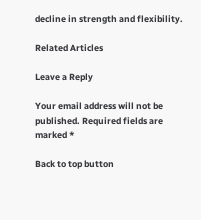decline in strength and flexibility.

Related Articles

Leave a Reply

Your email address will not be published. Required fields are marked *

Back to top button